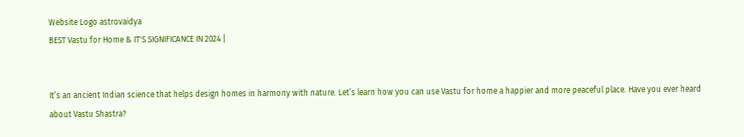Website Logo astrovaidya
BEST Vastu for Home & IT'S SIGNIFICANCE IN 2024 |


It’s an ancient Indian science that helps design homes in harmony with nature. Let’s learn how you can use Vastu for home a happier and more peaceful place. Have you ever heard about Vastu Shastra?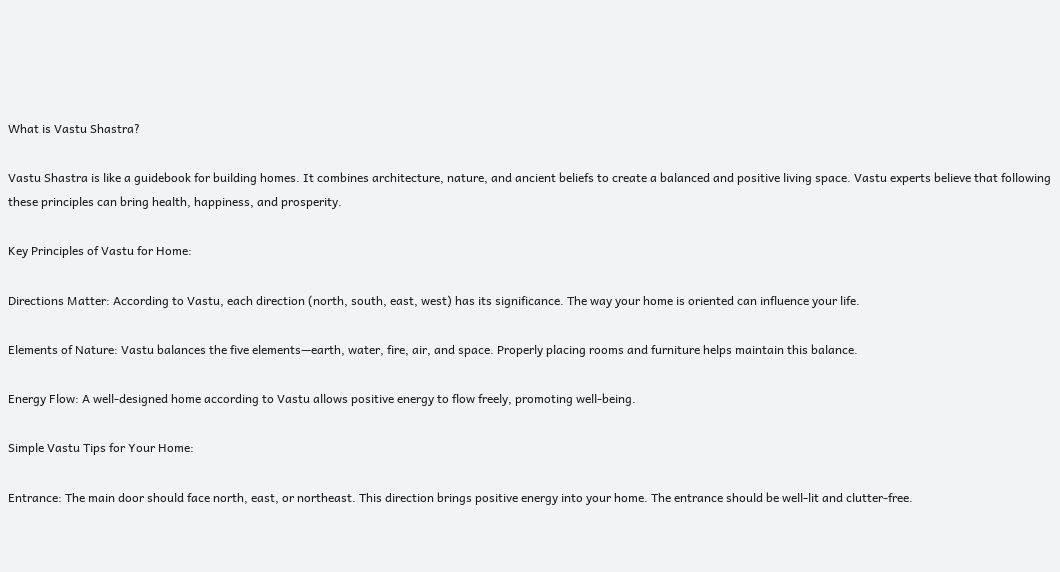What is Vastu Shastra?

Vastu Shastra is like a guidebook for building homes. It combines architecture, nature, and ancient beliefs to create a balanced and positive living space. Vastu experts believe that following these principles can bring health, happiness, and prosperity.

Key Principles of Vastu for Home:

Directions Matter: According to Vastu, each direction (north, south, east, west) has its significance. The way your home is oriented can influence your life.

Elements of Nature: Vastu balances the five elements—earth, water, fire, air, and space. Properly placing rooms and furniture helps maintain this balance.

Energy Flow: A well-designed home according to Vastu allows positive energy to flow freely, promoting well-being.

Simple Vastu Tips for Your Home:

Entrance: The main door should face north, east, or northeast. This direction brings positive energy into your home. The entrance should be well-lit and clutter-free.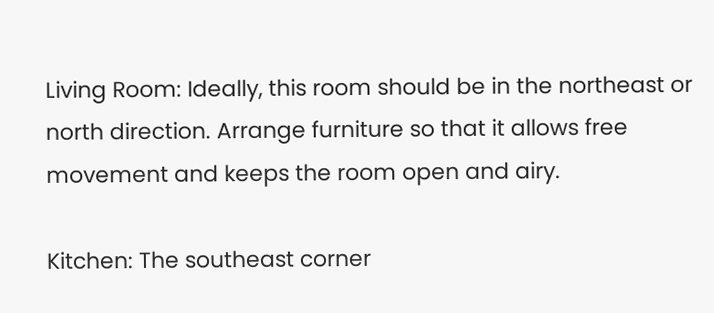Living Room: Ideally, this room should be in the northeast or north direction. Arrange furniture so that it allows free movement and keeps the room open and airy.

Kitchen: The southeast corner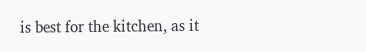is best for the kitchen, as it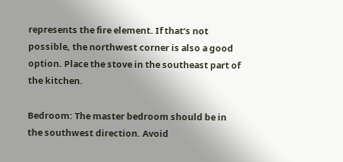represents the fire element. If that’s not possible, the northwest corner is also a good option. Place the stove in the southeast part of the kitchen.

Bedroom: The master bedroom should be in the southwest direction. Avoid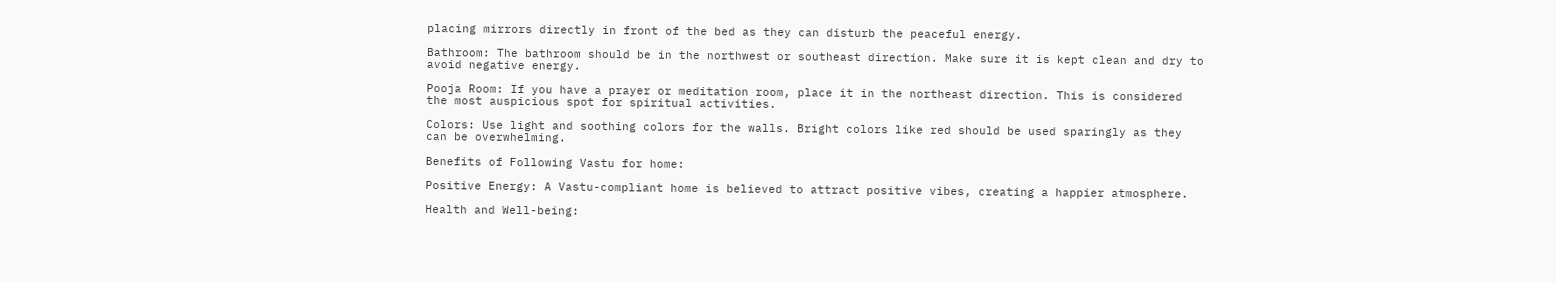placing mirrors directly in front of the bed as they can disturb the peaceful energy.

Bathroom: The bathroom should be in the northwest or southeast direction. Make sure it is kept clean and dry to avoid negative energy.

Pooja Room: If you have a prayer or meditation room, place it in the northeast direction. This is considered the most auspicious spot for spiritual activities.

Colors: Use light and soothing colors for the walls. Bright colors like red should be used sparingly as they can be overwhelming.

Benefits of Following Vastu for home:

Positive Energy: A Vastu-compliant home is believed to attract positive vibes, creating a happier atmosphere.

Health and Well-being: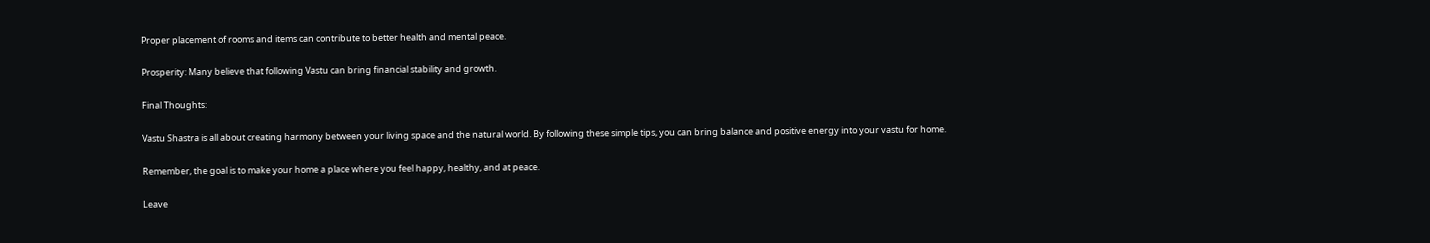Proper placement of rooms and items can contribute to better health and mental peace.

Prosperity: Many believe that following Vastu can bring financial stability and growth.

Final Thoughts:

Vastu Shastra is all about creating harmony between your living space and the natural world. By following these simple tips, you can bring balance and positive energy into your vastu for home.

Remember, the goal is to make your home a place where you feel happy, healthy, and at peace.

Leave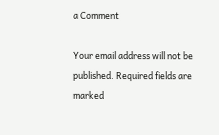a Comment

Your email address will not be published. Required fields are marked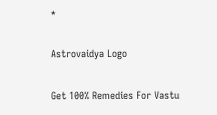*

Astrovaidya Logo

Get 100% Remedies For Vastu